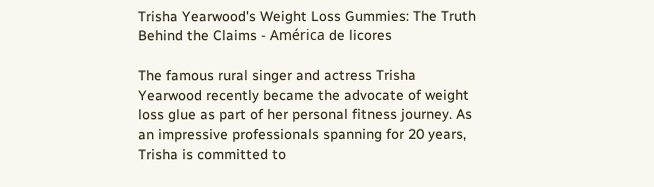Trisha Yearwood's Weight Loss Gummies: The Truth Behind the Claims - América de licores

The famous rural singer and actress Trisha Yearwood recently became the advocate of weight loss glue as part of her personal fitness journey. As an impressive professionals spanning for 20 years, Trisha is committed to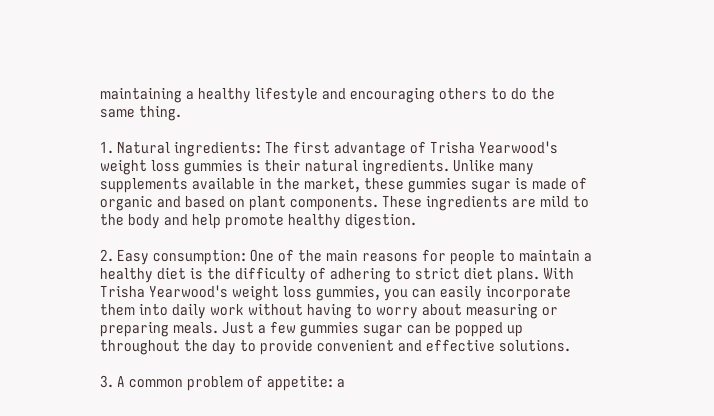maintaining a healthy lifestyle and encouraging others to do the same thing.

1. Natural ingredients: The first advantage of Trisha Yearwood's weight loss gummies is their natural ingredients. Unlike many supplements available in the market, these gummies sugar is made of organic and based on plant components. These ingredients are mild to the body and help promote healthy digestion.

2. Easy consumption: One of the main reasons for people to maintain a healthy diet is the difficulty of adhering to strict diet plans. With Trisha Yearwood's weight loss gummies, you can easily incorporate them into daily work without having to worry about measuring or preparing meals. Just a few gummies sugar can be popped up throughout the day to provide convenient and effective solutions.

3. A common problem of appetite: a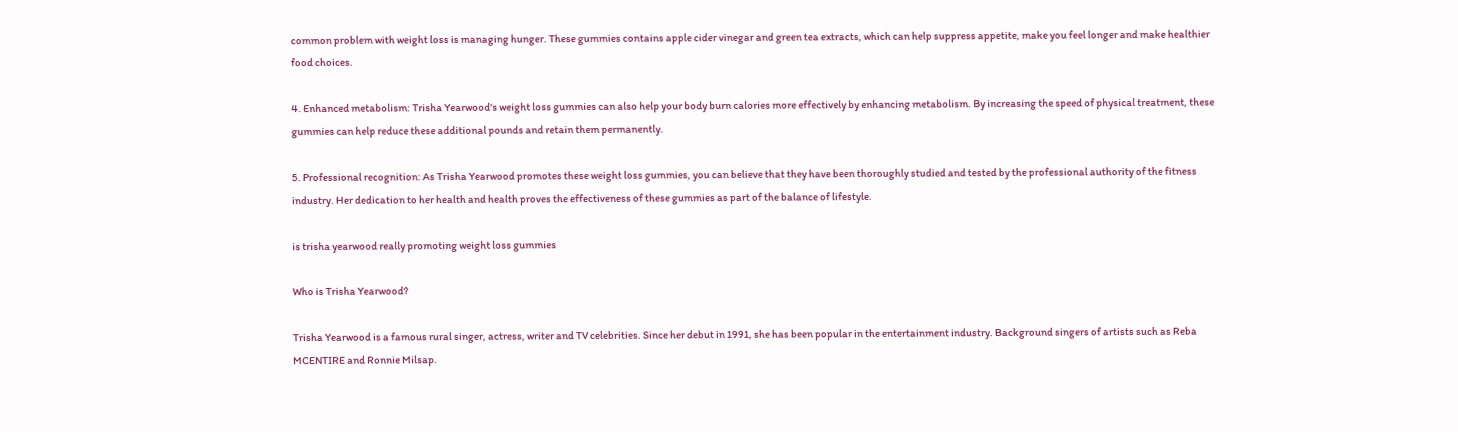common problem with weight loss is managing hunger. These gummies contains apple cider vinegar and green tea extracts, which can help suppress appetite, make you feel longer and make healthier food choices.

4. Enhanced metabolism: Trisha Yearwood's weight loss gummies can also help your body burn calories more effectively by enhancing metabolism. By increasing the speed of physical treatment, these gummies can help reduce these additional pounds and retain them permanently.

5. Professional recognition: As Trisha Yearwood promotes these weight loss gummies, you can believe that they have been thoroughly studied and tested by the professional authority of the fitness industry. Her dedication to her health and health proves the effectiveness of these gummies as part of the balance of lifestyle.

is trisha yearwood really promoting weight loss gummies

Who is Trisha Yearwood?

Trisha Yearwood is a famous rural singer, actress, writer and TV celebrities. Since her debut in 1991, she has been popular in the entertainment industry. Background singers of artists such as Reba MCENTIRE and Ronnie Milsap.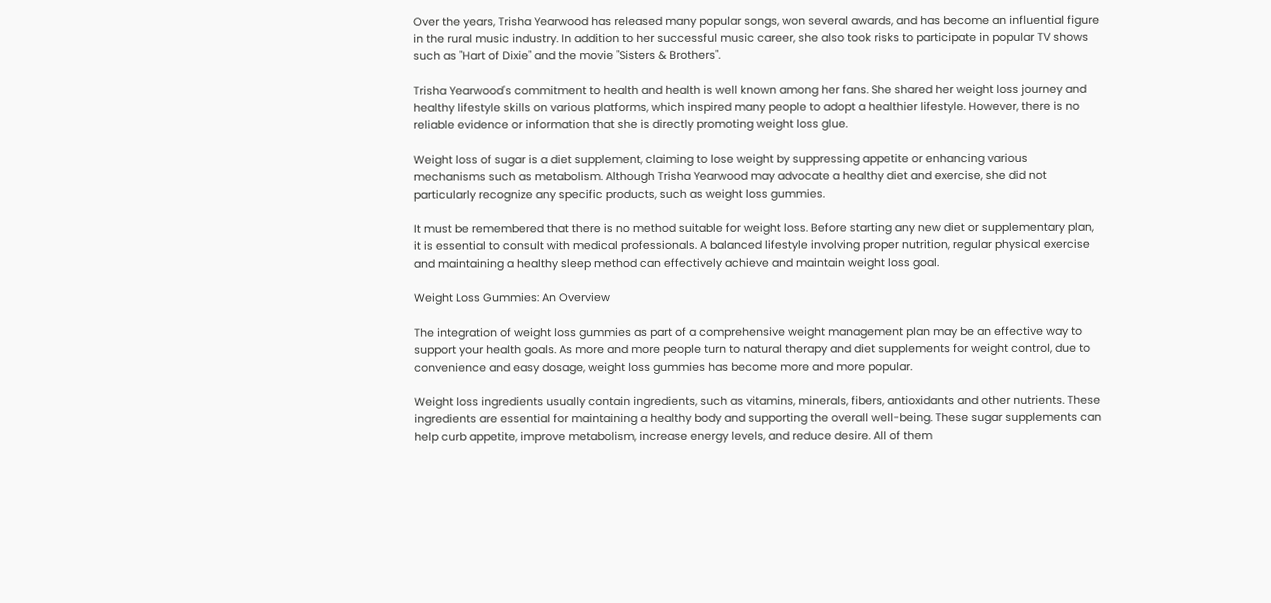Over the years, Trisha Yearwood has released many popular songs, won several awards, and has become an influential figure in the rural music industry. In addition to her successful music career, she also took risks to participate in popular TV shows such as "Hart of Dixie" and the movie "Sisters & Brothers".

Trisha Yearwood's commitment to health and health is well known among her fans. She shared her weight loss journey and healthy lifestyle skills on various platforms, which inspired many people to adopt a healthier lifestyle. However, there is no reliable evidence or information that she is directly promoting weight loss glue.

Weight loss of sugar is a diet supplement, claiming to lose weight by suppressing appetite or enhancing various mechanisms such as metabolism. Although Trisha Yearwood may advocate a healthy diet and exercise, she did not particularly recognize any specific products, such as weight loss gummies.

It must be remembered that there is no method suitable for weight loss. Before starting any new diet or supplementary plan, it is essential to consult with medical professionals. A balanced lifestyle involving proper nutrition, regular physical exercise and maintaining a healthy sleep method can effectively achieve and maintain weight loss goal.

Weight Loss Gummies: An Overview

The integration of weight loss gummies as part of a comprehensive weight management plan may be an effective way to support your health goals. As more and more people turn to natural therapy and diet supplements for weight control, due to convenience and easy dosage, weight loss gummies has become more and more popular.

Weight loss ingredients usually contain ingredients, such as vitamins, minerals, fibers, antioxidants and other nutrients. These ingredients are essential for maintaining a healthy body and supporting the overall well-being. These sugar supplements can help curb appetite, improve metabolism, increase energy levels, and reduce desire. All of them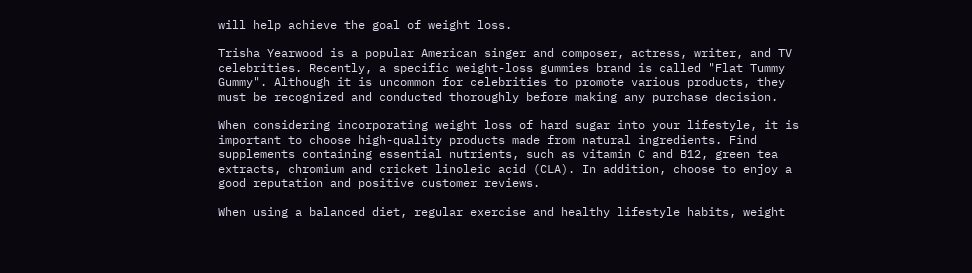will help achieve the goal of weight loss.

Trisha Yearwood is a popular American singer and composer, actress, writer, and TV celebrities. Recently, a specific weight-loss gummies brand is called "Flat Tummy Gummy". Although it is uncommon for celebrities to promote various products, they must be recognized and conducted thoroughly before making any purchase decision.

When considering incorporating weight loss of hard sugar into your lifestyle, it is important to choose high-quality products made from natural ingredients. Find supplements containing essential nutrients, such as vitamin C and B12, green tea extracts, chromium and cricket linoleic acid (CLA). In addition, choose to enjoy a good reputation and positive customer reviews.

When using a balanced diet, regular exercise and healthy lifestyle habits, weight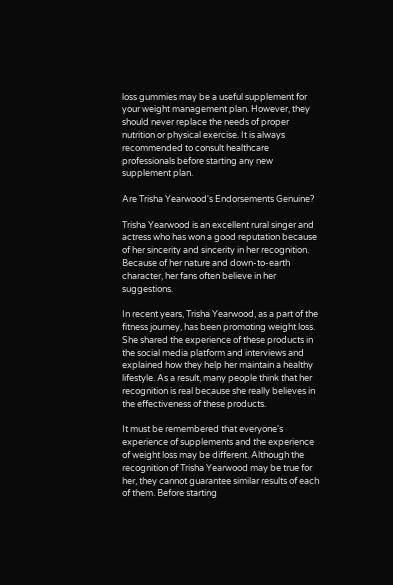loss gummies may be a useful supplement for your weight management plan. However, they should never replace the needs of proper nutrition or physical exercise. It is always recommended to consult healthcare professionals before starting any new supplement plan.

Are Trisha Yearwood's Endorsements Genuine?

Trisha Yearwood is an excellent rural singer and actress who has won a good reputation because of her sincerity and sincerity in her recognition. Because of her nature and down-to-earth character, her fans often believe in her suggestions.

In recent years, Trisha Yearwood, as a part of the fitness journey, has been promoting weight loss. She shared the experience of these products in the social media platform and interviews and explained how they help her maintain a healthy lifestyle. As a result, many people think that her recognition is real because she really believes in the effectiveness of these products.

It must be remembered that everyone's experience of supplements and the experience of weight loss may be different. Although the recognition of Trisha Yearwood may be true for her, they cannot guarantee similar results of each of them. Before starting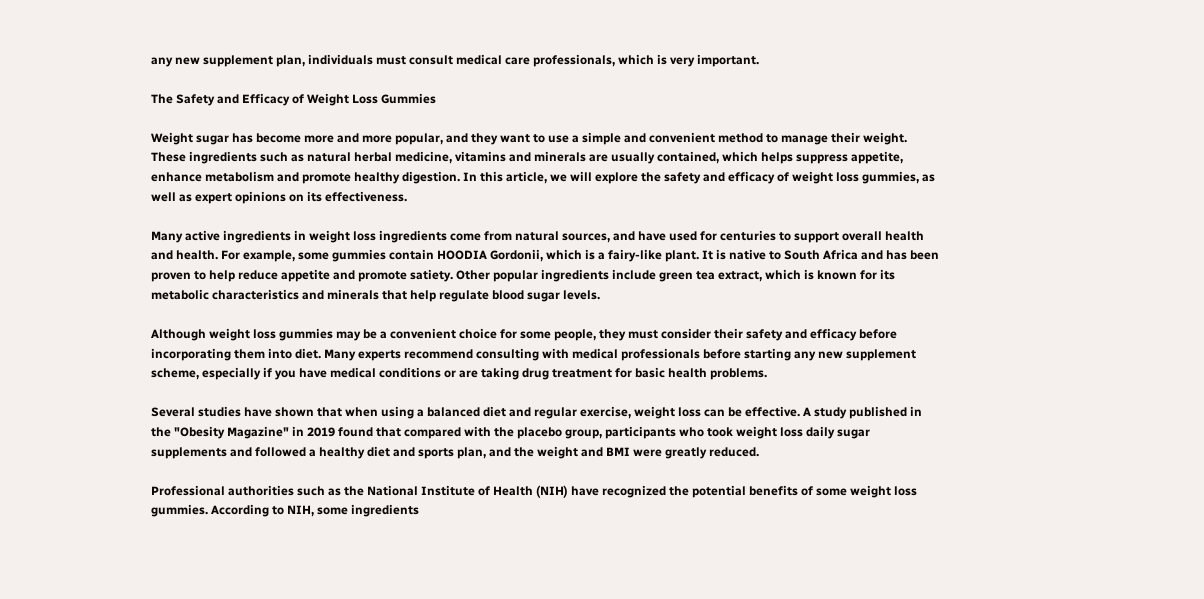any new supplement plan, individuals must consult medical care professionals, which is very important.

The Safety and Efficacy of Weight Loss Gummies

Weight sugar has become more and more popular, and they want to use a simple and convenient method to manage their weight. These ingredients such as natural herbal medicine, vitamins and minerals are usually contained, which helps suppress appetite, enhance metabolism and promote healthy digestion. In this article, we will explore the safety and efficacy of weight loss gummies, as well as expert opinions on its effectiveness.

Many active ingredients in weight loss ingredients come from natural sources, and have used for centuries to support overall health and health. For example, some gummies contain HOODIA Gordonii, which is a fairy-like plant. It is native to South Africa and has been proven to help reduce appetite and promote satiety. Other popular ingredients include green tea extract, which is known for its metabolic characteristics and minerals that help regulate blood sugar levels.

Although weight loss gummies may be a convenient choice for some people, they must consider their safety and efficacy before incorporating them into diet. Many experts recommend consulting with medical professionals before starting any new supplement scheme, especially if you have medical conditions or are taking drug treatment for basic health problems.

Several studies have shown that when using a balanced diet and regular exercise, weight loss can be effective. A study published in the "Obesity Magazine" in 2019 found that compared with the placebo group, participants who took weight loss daily sugar supplements and followed a healthy diet and sports plan, and the weight and BMI were greatly reduced.

Professional authorities such as the National Institute of Health (NIH) have recognized the potential benefits of some weight loss gummies. According to NIH, some ingredients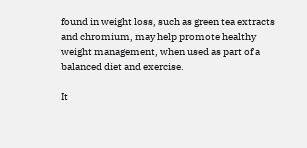found in weight loss, such as green tea extracts and chromium, may help promote healthy weight management, when used as part of a balanced diet and exercise.

It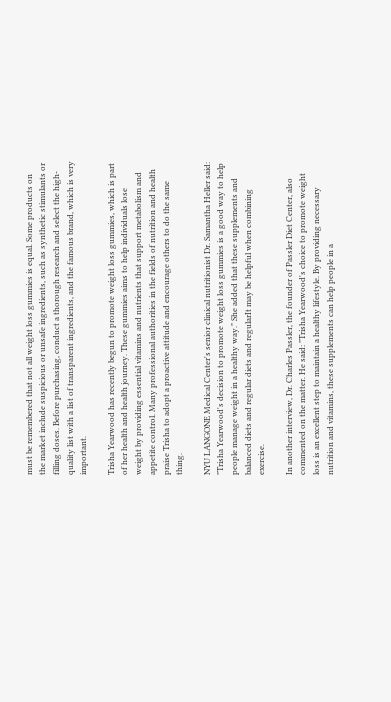must be remembered that not all weight loss gummies is equal. Some products on the market include suspicious or unsafe ingredients, such as synthetic stimulants or filling doses. Before purchasing, conduct a thorough research and select the high-quality list with a list of transparent ingredients, and the famous brand, which is very important.

Trisha Yearwood has recently begun to promote weight loss gummies, which is part of her health and health journey. These gummies aims to help individuals lose weight by providing essential vitamins and nutrients that support metabolism and appetite control. Many professional authorities in the fields of nutrition and health praise Trisha to adopt a proactive attitude and encourage others to do the same thing.

NYU LANGONE Medical Center's senior clinical nutritionist Dr. Samantha Heller said: "Trisha Yearwood's decision to promote weight loss gummies is a good way to help people manage weight in a healthy way." She added that these supplements and balanced diets and regular diets and regularIt may be helpful when combining exercise.

In another interview, Dr. Charles Passler, the founder of Passler Diet Center, also commented on the matter. He said: "Trisha Yearwood's choice to promote weight loss is an excellent step to maintain a healthy lifestyle. By providing necessary nutrition and vitamins, these supplements can help people in a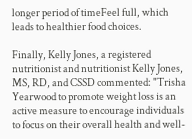longer period of timeFeel full, which leads to healthier food choices.

Finally, Kelly Jones, a registered nutritionist and nutritionist Kelly Jones, MS, RD, and CSSD commented: "Trisha Yearwood to promote weight loss is an active measure to encourage individuals to focus on their overall health and well-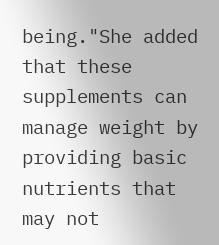being."She added that these supplements can manage weight by providing basic nutrients that may not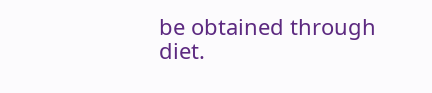be obtained through diet.